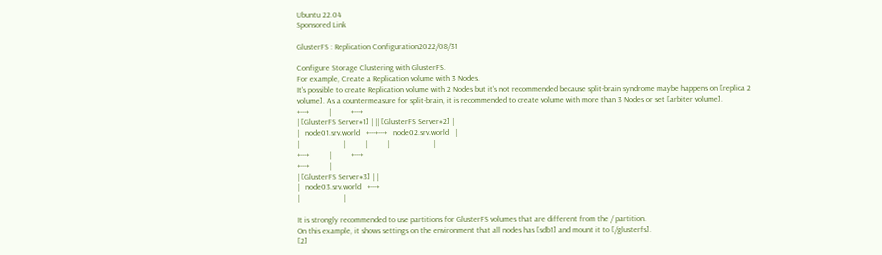Ubuntu 22.04
Sponsored Link

GlusterFS : Replication Configuration2022/08/31

Configure Storage Clustering with GlusterFS.
For example, Create a Replication volume with 3 Nodes.
It's possible to create Replication volume with 2 Nodes but it's not recommended because split-brain syndrome maybe happens on [replica 2 volume]. As a countermeasure for split-brain, it is recommended to create volume with more than 3 Nodes or set [arbiter volume].
+---+          |          +---+
| [GlusterFS Server#1] | || [GlusterFS Server#2] |
|   node01.srv.world   +---+---+   node02.srv.world   |
|                      |          |          |                      |
+---+          |          +---+
+---+          |
| [GlusterFS Server#3] | |
|   node03.srv.world   +---+
|                      |

It is strongly recommended to use partitions for GlusterFS volumes that are different from the / partition.
On this example, it shows settings on the environment that all nodes has [sdb1] and mount it to [/glusterfs].
[2]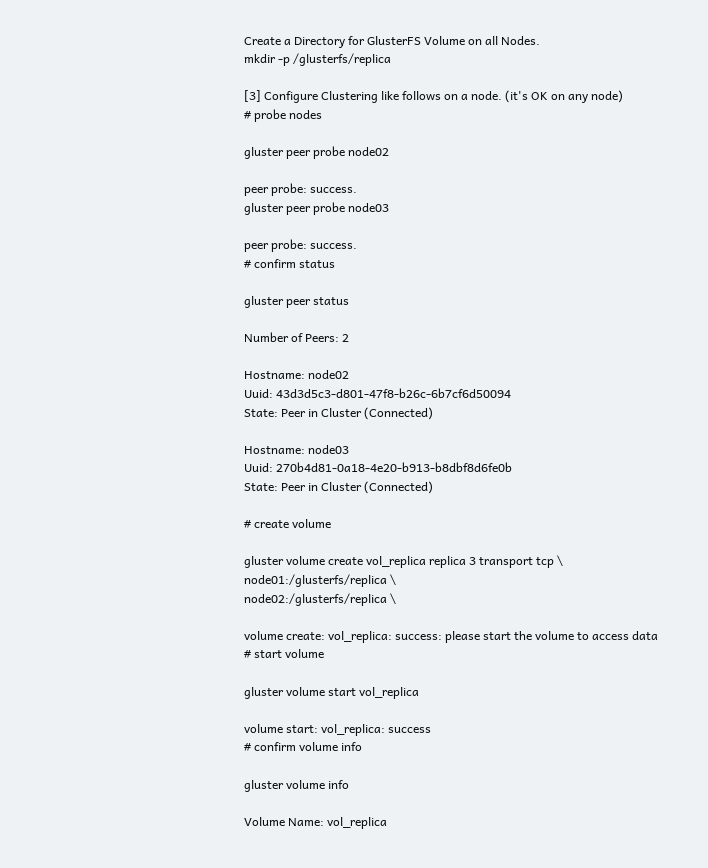Create a Directory for GlusterFS Volume on all Nodes.
mkdir -p /glusterfs/replica

[3] Configure Clustering like follows on a node. (it's OK on any node)
# probe nodes

gluster peer probe node02

peer probe: success.
gluster peer probe node03

peer probe: success.
# confirm status

gluster peer status

Number of Peers: 2

Hostname: node02
Uuid: 43d3d5c3-d801-47f8-b26c-6b7cf6d50094
State: Peer in Cluster (Connected)

Hostname: node03
Uuid: 270b4d81-0a18-4e20-b913-b8dbf8d6fe0b
State: Peer in Cluster (Connected)

# create volume

gluster volume create vol_replica replica 3 transport tcp \
node01:/glusterfs/replica \
node02:/glusterfs/replica \

volume create: vol_replica: success: please start the volume to access data
# start volume

gluster volume start vol_replica

volume start: vol_replica: success
# confirm volume info

gluster volume info

Volume Name: vol_replica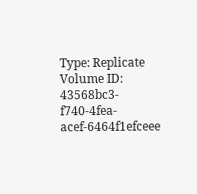Type: Replicate
Volume ID: 43568bc3-f740-4fea-acef-6464f1efceee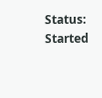Status: Started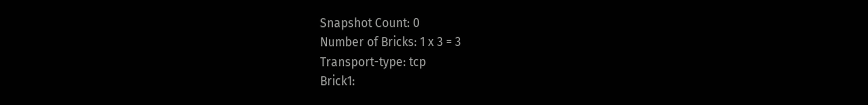Snapshot Count: 0
Number of Bricks: 1 x 3 = 3
Transport-type: tcp
Brick1: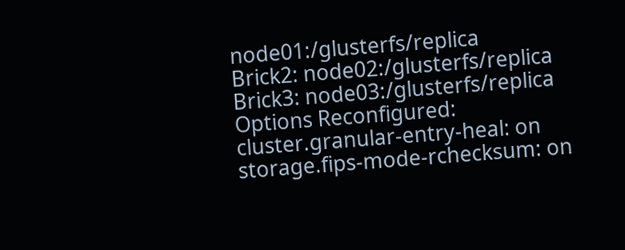node01:/glusterfs/replica
Brick2: node02:/glusterfs/replica
Brick3: node03:/glusterfs/replica
Options Reconfigured:
cluster.granular-entry-heal: on
storage.fips-mode-rchecksum: on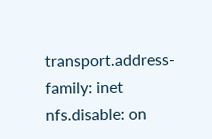transport.address-family: inet
nfs.disable: on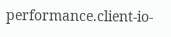performance.client-io-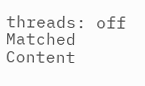threads: off
Matched Content